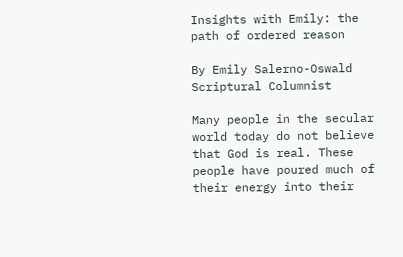Insights with Emily: the path of ordered reason

By Emily Salerno-Oswald
Scriptural Columnist

Many people in the secular world today do not believe that God is real. These people have poured much of their energy into their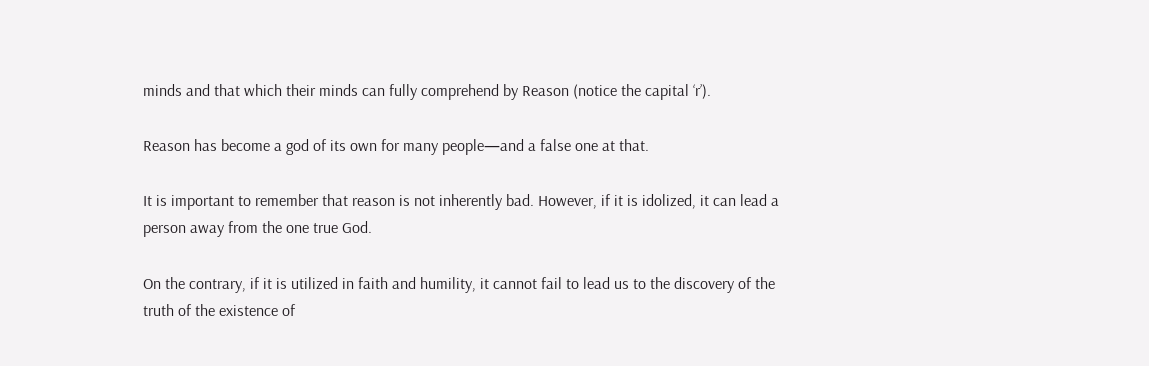minds and that which their minds can fully comprehend by Reason (notice the capital ‘r’).

Reason has become a god of its own for many people—and a false one at that.

It is important to remember that reason is not inherently bad. However, if it is idolized, it can lead a person away from the one true God.

On the contrary, if it is utilized in faith and humility, it cannot fail to lead us to the discovery of the truth of the existence of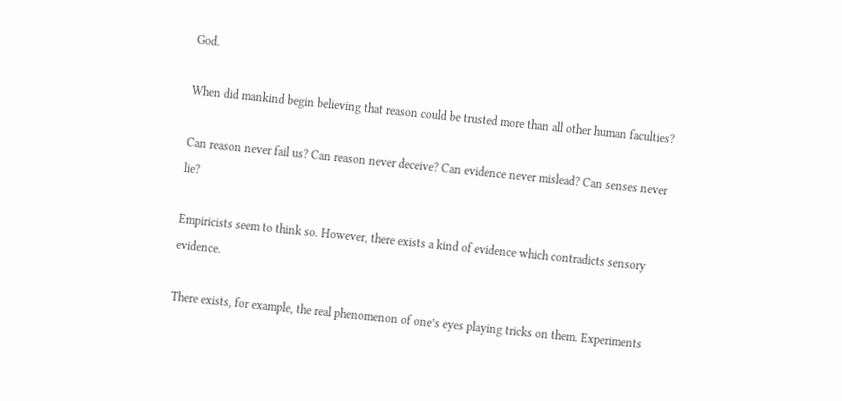God.

When did mankind begin believing that reason could be trusted more than all other human faculties?

Can reason never fail us? Can reason never deceive? Can evidence never mislead? Can senses never lie?

Empiricists seem to think so. However, there exists a kind of evidence which contradicts sensory evidence.

There exists, for example, the real phenomenon of one’s eyes playing tricks on them. Experiments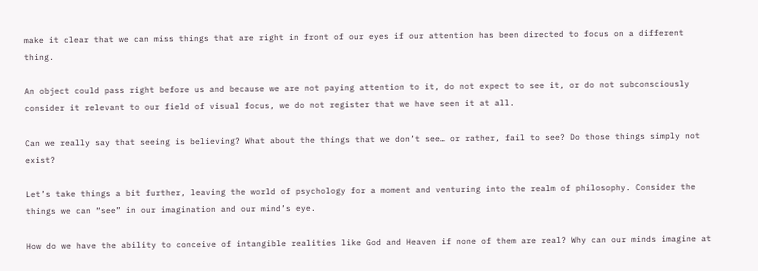make it clear that we can miss things that are right in front of our eyes if our attention has been directed to focus on a different thing.

An object could pass right before us and because we are not paying attention to it, do not expect to see it, or do not subconsciously consider it relevant to our field of visual focus, we do not register that we have seen it at all.

Can we really say that seeing is believing? What about the things that we don’t see… or rather, fail to see? Do those things simply not exist?

Let’s take things a bit further, leaving the world of psychology for a moment and venturing into the realm of philosophy. Consider the things we can “see” in our imagination and our mind’s eye.

How do we have the ability to conceive of intangible realities like God and Heaven if none of them are real? Why can our minds imagine at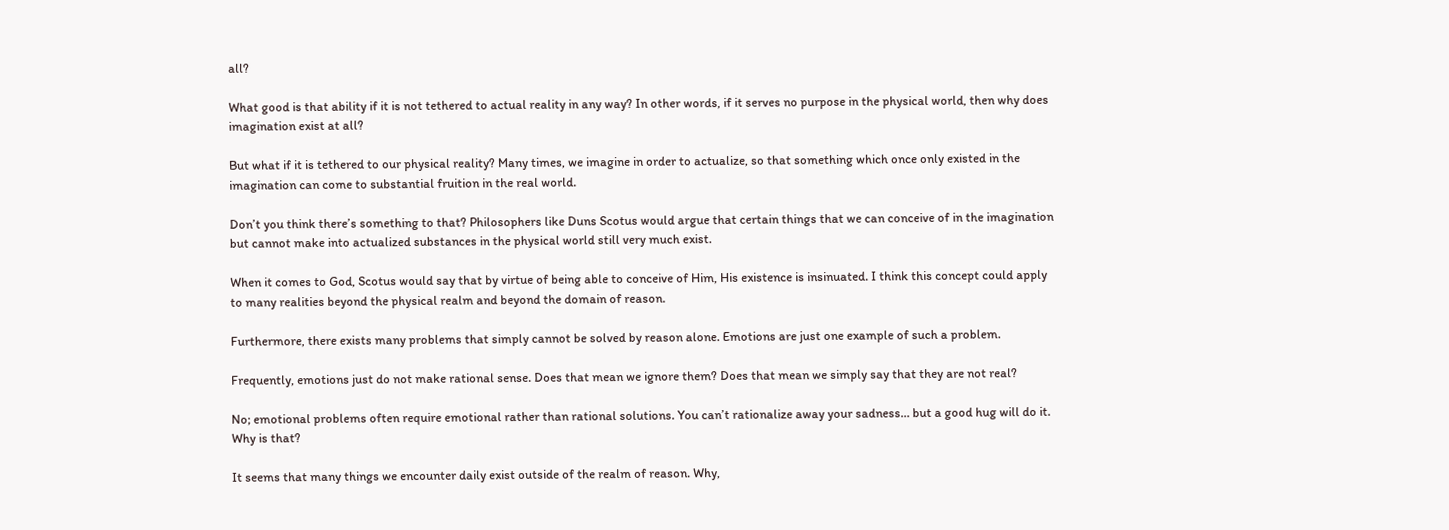all?

What good is that ability if it is not tethered to actual reality in any way? In other words, if it serves no purpose in the physical world, then why does imagination exist at all?

But what if it is tethered to our physical reality? Many times, we imagine in order to actualize, so that something which once only existed in the imagination can come to substantial fruition in the real world.

Don’t you think there’s something to that? Philosophers like Duns Scotus would argue that certain things that we can conceive of in the imagination but cannot make into actualized substances in the physical world still very much exist.

When it comes to God, Scotus would say that by virtue of being able to conceive of Him, His existence is insinuated. I think this concept could apply to many realities beyond the physical realm and beyond the domain of reason.

Furthermore, there exists many problems that simply cannot be solved by reason alone. Emotions are just one example of such a problem.

Frequently, emotions just do not make rational sense. Does that mean we ignore them? Does that mean we simply say that they are not real?

No; emotional problems often require emotional rather than rational solutions. You can’t rationalize away your sadness… but a good hug will do it. Why is that?

It seems that many things we encounter daily exist outside of the realm of reason. Why,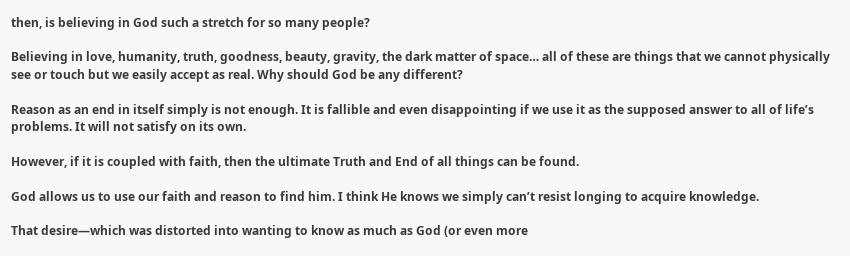then, is believing in God such a stretch for so many people?

Believing in love, humanity, truth, goodness, beauty, gravity, the dark matter of space… all of these are things that we cannot physically see or touch but we easily accept as real. Why should God be any different?

Reason as an end in itself simply is not enough. It is fallible and even disappointing if we use it as the supposed answer to all of life’s problems. It will not satisfy on its own.

However, if it is coupled with faith, then the ultimate Truth and End of all things can be found.

God allows us to use our faith and reason to find him. I think He knows we simply can’t resist longing to acquire knowledge.

That desire—which was distorted into wanting to know as much as God (or even more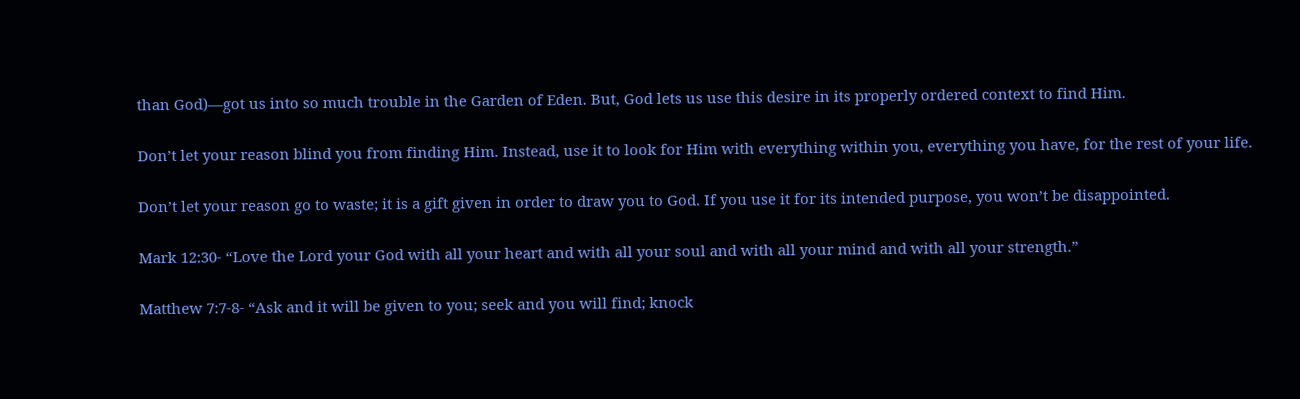than God)—got us into so much trouble in the Garden of Eden. But, God lets us use this desire in its properly ordered context to find Him.

Don’t let your reason blind you from finding Him. Instead, use it to look for Him with everything within you, everything you have, for the rest of your life.

Don’t let your reason go to waste; it is a gift given in order to draw you to God. If you use it for its intended purpose, you won’t be disappointed.

Mark 12:30- “Love the Lord your God with all your heart and with all your soul and with all your mind and with all your strength.”

Matthew 7:7-8- “Ask and it will be given to you; seek and you will find; knock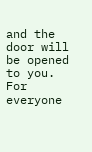and the door will be opened to you. For everyone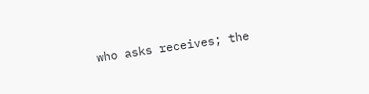who asks receives; the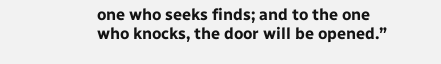one who seeks finds; and to the one who knocks, the door will be opened.”